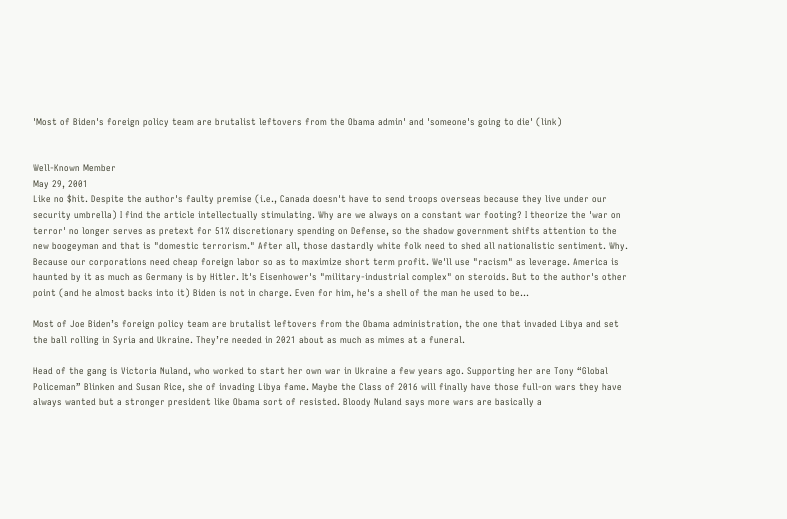'Most of Biden's foreign policy team are brutalist leftovers from the Obama admin' and 'someone's going to die' (link)


Well-Known Member
May 29, 2001
Like no $hit. Despite the author's faulty premise (i.e., Canada doesn't have to send troops overseas because they live under our security umbrella) I find the article intellectually stimulating. Why are we always on a constant war footing? I theorize the 'war on terror' no longer serves as pretext for 51% discretionary spending on Defense, so the shadow government shifts attention to the new boogeyman and that is "domestic terrorism." After all, those dastardly white folk need to shed all nationalistic sentiment. Why. Because our corporations need cheap foreign labor so as to maximize short term profit. We'll use "racism" as leverage. America is haunted by it as much as Germany is by Hitler. It's Eisenhower's "military-industrial complex" on steroids. But to the author's other point (and he almost backs into it) Biden is not in charge. Even for him, he's a shell of the man he used to be...

Most of Joe Biden’s foreign policy team are brutalist leftovers from the Obama administration, the one that invaded Libya and set the ball rolling in Syria and Ukraine. They’re needed in 2021 about as much as mimes at a funeral.

Head of the gang is Victoria Nuland, who worked to start her own war in Ukraine a few years ago. Supporting her are Tony “Global Policeman” Blinken and Susan Rice, she of invading Libya fame. Maybe the Class of 2016 will finally have those full-on wars they have always wanted but a stronger president like Obama sort of resisted. Bloody Nuland says more wars are basically a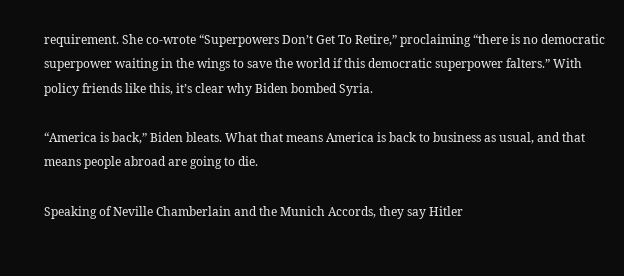requirement. She co-wrote “Superpowers Don’t Get To Retire,” proclaiming “there is no democratic superpower waiting in the wings to save the world if this democratic superpower falters.” With policy friends like this, it’s clear why Biden bombed Syria.

“America is back,” Biden bleats. What that means America is back to business as usual, and that means people abroad are going to die.

Speaking of Neville Chamberlain and the Munich Accords, they say Hitler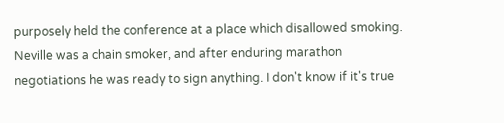purposely held the conference at a place which disallowed smoking. Neville was a chain smoker, and after enduring marathon negotiations he was ready to sign anything. I don't know if it's true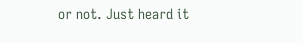or not. Just heard it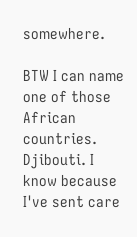somewhere.

BTW I can name one of those African countries. Djibouti. I know because I've sent care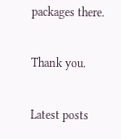packages there.

Thank you.

Latest posts